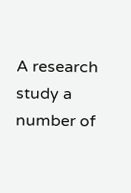A research study a number of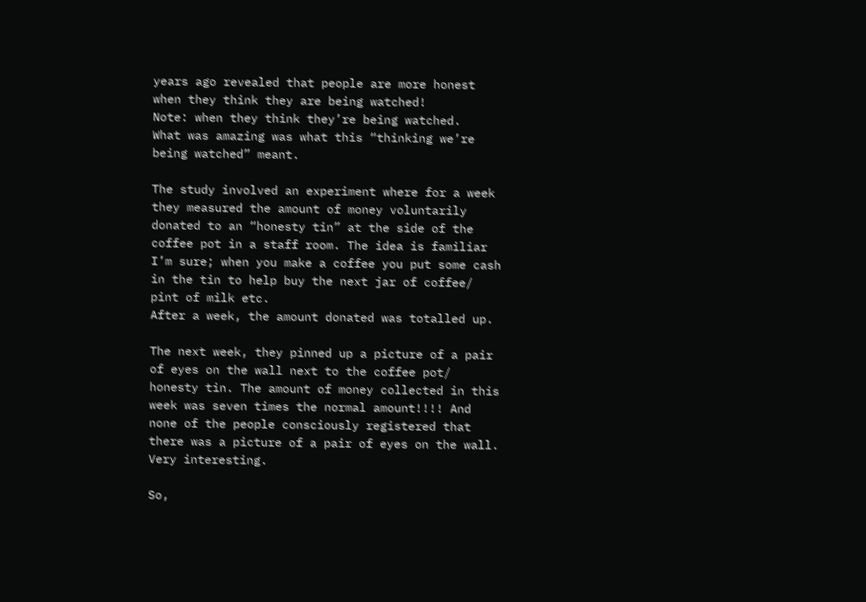years ago revealed that people are more honest when they think they are being watched!
Note: when they think they’re being watched.
What was amazing was what this “thinking we’re being watched” meant.

The study involved an experiment where for a week they measured the amount of money voluntarily donated to an “honesty tin” at the side of the coffee pot in a staff room. The idea is familiar I’m sure; when you make a coffee you put some cash in the tin to help buy the next jar of coffee/ pint of milk etc.
After a week, the amount donated was totalled up.

The next week, they pinned up a picture of a pair of eyes on the wall next to the coffee pot/ honesty tin. The amount of money collected in this week was seven times the normal amount!!!! And none of the people consciously registered that there was a picture of a pair of eyes on the wall. Very interesting.

So,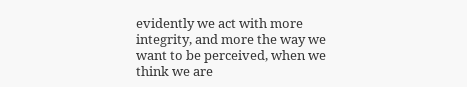evidently we act with more integrity, and more the way we want to be perceived, when we think we are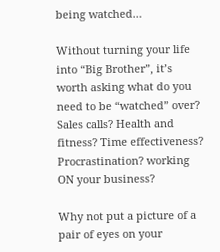being watched…

Without turning your life into “Big Brother”, it’s worth asking what do you need to be “watched” over?
Sales calls? Health and fitness? Time effectiveness? Procrastination? working ON your business?

Why not put a picture of a pair of eyes on your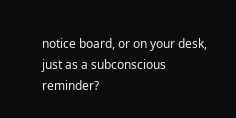notice board, or on your desk, just as a subconscious reminder?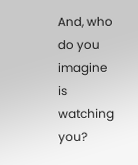And, who do you imagine is watching you?